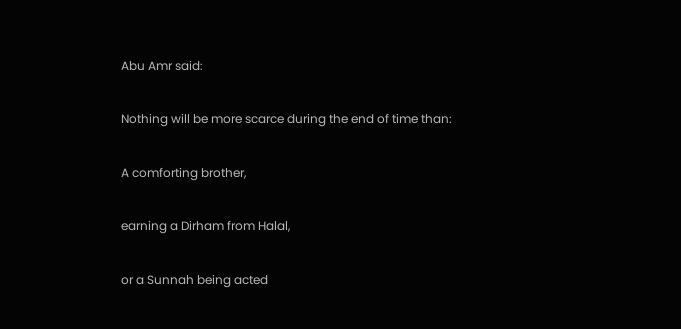Abu Amr said:

Nothing will be more scarce during the end of time than:

A comforting brother,

earning a Dirham from Halal,

or a Sunnah being acted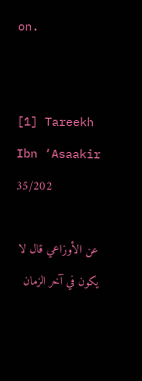on.


[1] Tareekh Ibn ‘Asaakir 35/202

عن الأوزاعي قال لا يكون في آخر الزمان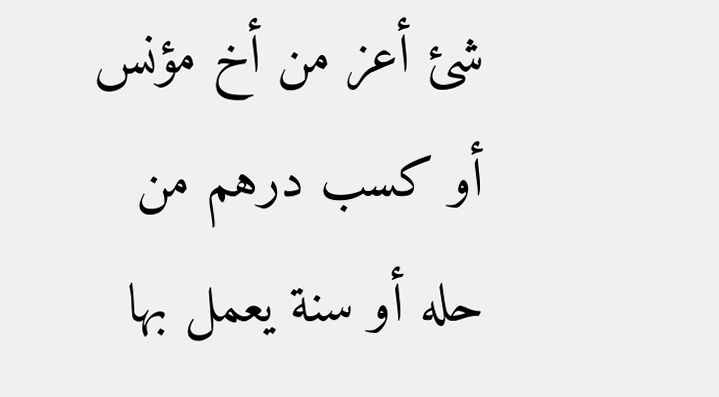شئ أعز من أخ مؤنس أو كسب درهم من حله أو سنة يعمل بها